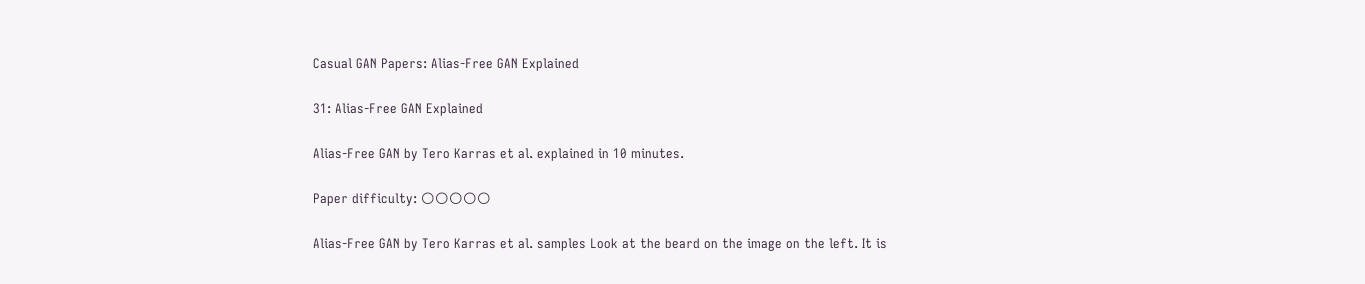Casual GAN Papers: Alias-Free GAN Explained

31: Alias-Free GAN Explained

Alias-Free GAN by Tero Karras et al. explained in 10 minutes.

Paper difficulty: 🌕🌕🌕🌕🌕

Alias-Free GAN by Tero Karras et al. samples Look at the beard on the image on the left. It is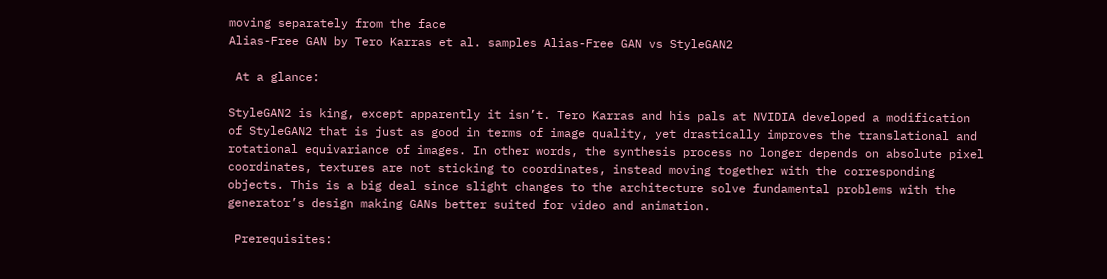moving separately from the face
Alias-Free GAN by Tero Karras et al. samples Alias-Free GAN vs StyleGAN2

 At a glance:

StyleGAN2 is king, except apparently it isn’t. Tero Karras and his pals at NVIDIA developed a modification of StyleGAN2 that is just as good in terms of image quality, yet drastically improves the translational and rotational equivariance of images. In other words, the synthesis process no longer depends on absolute pixel coordinates, textures are not sticking to coordinates, instead moving together with the corresponding objects. This is a big deal since slight changes to the architecture solve fundamental problems with the generator’s design making GANs better suited for video and animation.

 Prerequisites: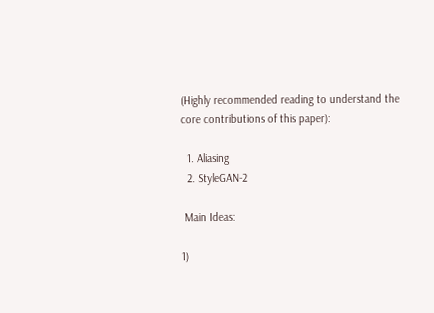(Highly recommended reading to understand the core contributions of this paper):

  1. Aliasing
  2. StyleGAN-2

 Main Ideas:

1)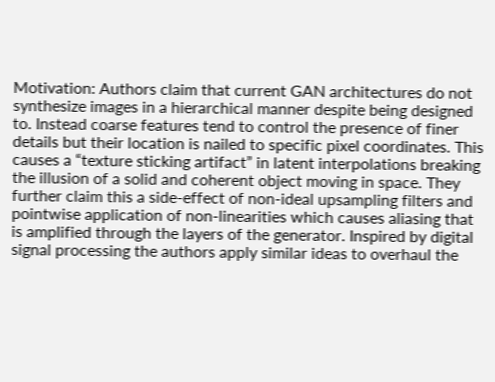Motivation: Authors claim that current GAN architectures do not synthesize images in a hierarchical manner despite being designed to. Instead coarse features tend to control the presence of finer details but their location is nailed to specific pixel coordinates. This causes a “texture sticking artifact” in latent interpolations breaking the illusion of a solid and coherent object moving in space. They further claim this a side-effect of non-ideal upsampling filters and pointwise application of non-linearities which causes aliasing that is amplified through the layers of the generator. Inspired by digital signal processing the authors apply similar ideas to overhaul the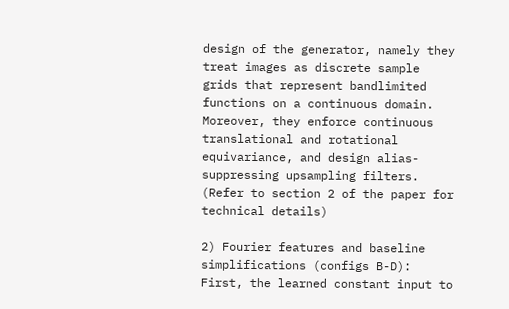design of the generator, namely they treat images as discrete sample grids that represent bandlimited functions on a continuous domain. Moreover, they enforce continuous translational and rotational equivariance, and design alias-suppressing upsampling filters. (Refer to section 2 of the paper for technical details)

2) Fourier features and baseline simplifications (configs B-D): First, the learned constant input to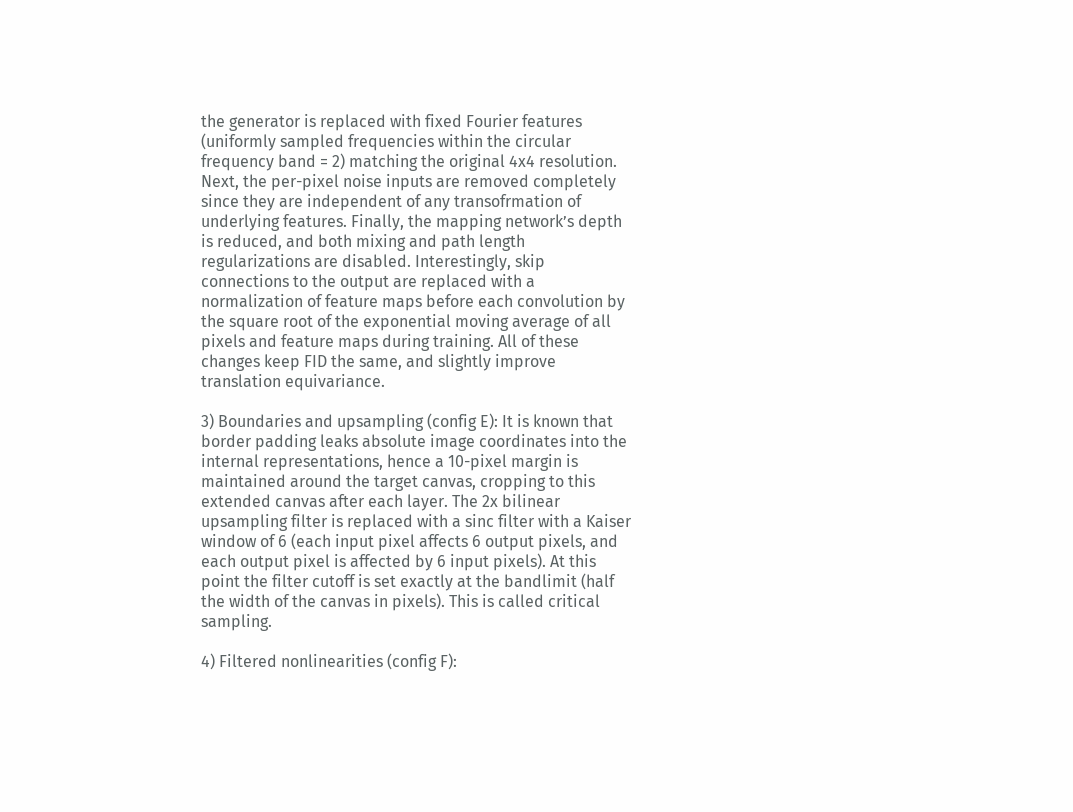the generator is replaced with fixed Fourier features (uniformly sampled frequencies within the circular frequency band = 2) matching the original 4x4 resolution. Next, the per-pixel noise inputs are removed completely since they are independent of any transofrmation of underlying features. Finally, the mapping network’s depth is reduced, and both mixing and path length regularizations are disabled. Interestingly, skip connections to the output are replaced with a normalization of feature maps before each convolution by the square root of the exponential moving average of all pixels and feature maps during training. All of these changes keep FID the same, and slightly improve translation equivariance.

3) Boundaries and upsampling (config E): It is known that border padding leaks absolute image coordinates into the internal representations, hence a 10-pixel margin is maintained around the target canvas, cropping to this extended canvas after each layer. The 2x bilinear upsampling filter is replaced with a sinc filter with a Kaiser window of 6 (each input pixel affects 6 output pixels, and each output pixel is affected by 6 input pixels). At this point the filter cutoff is set exactly at the bandlimit (half the width of the canvas in pixels). This is called critical sampling.

4) Filtered nonlinearities (config F):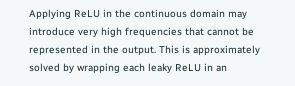Applying ReLU in the continuous domain may introduce very high frequencies that cannot be represented in the output. This is approximately solved by wrapping each leaky ReLU in an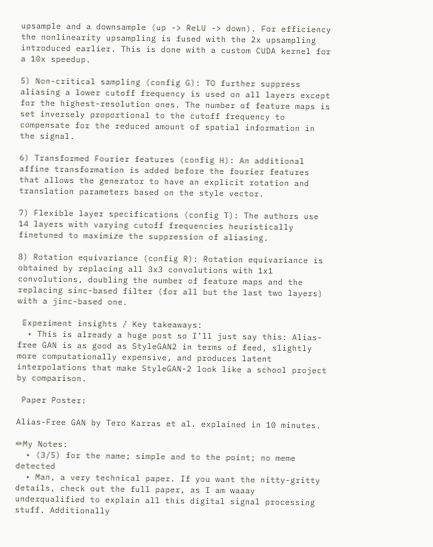upsample and a downsample (up -> ReLU -> down). For efficiency the nonlinearity upsampling is fused with the 2x upsampling introduced earlier. This is done with a custom CUDA kernel for a 10x speedup.

5) Non-critical sampling (config G): TO further suppress aliasing a lower cutoff frequency is used on all layers except for the highest-resolution ones. The number of feature maps is set inversely proportional to the cutoff frequency to compensate for the reduced amount of spatial information in the signal.

6) Transformed Fourier features (config H): An additional affine transformation is added before the fourier features that allows the generator to have an explicit rotation and translation parameters based on the style vector.

7) Flexible layer specifications (config T): The authors use 14 layers with varying cutoff frequencies heuristically finetuned to maximize the suppression of aliasing.

8) Rotation equivariance (config R): Rotation equivariance is obtained by replacing all 3x3 convolutions with 1x1 convolutions, doubling the number of feature maps and the replacing sinc-based filter (for all but the last two layers) with a jinc-based one.

 Experiment insights / Key takeaways:
  • This is already a huge post so I’ll just say this: Alias-free GAN is as good as StyleGAN2 in terms of feed, slightly more computationally expensive, and produces latent interpolations that make StyleGAN-2 look like a school project by comparison.

 Paper Poster:

Alias-Free GAN by Tero Karras et al. explained in 10 minutes.

✏My Notes:
  • (3/5) for the name; simple and to the point; no meme detected
  • Man, a very technical paper. If you want the nitty-gritty details, check out the full paper, as I am waaay underqualified to explain all this digital signal processing stuff. Additionally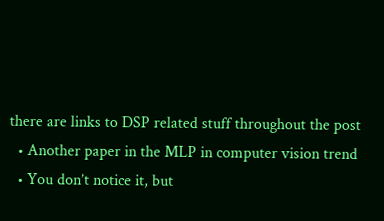there are links to DSP related stuff throughout the post
  • Another paper in the MLP in computer vision trend
  • You don’t notice it, but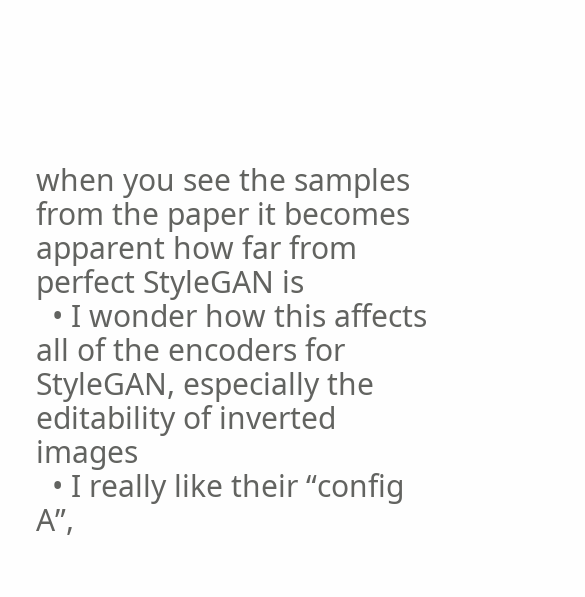when you see the samples from the paper it becomes apparent how far from perfect StyleGAN is
  • I wonder how this affects all of the encoders for StyleGAN, especially the editability of inverted images
  • I really like their “config A”,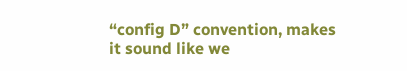“config D” convention, makes it sound like we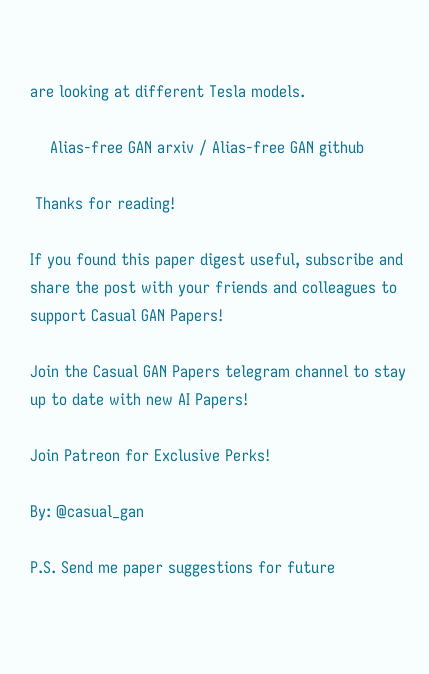are looking at different Tesla models.

    Alias-free GAN arxiv / Alias-free GAN github

 Thanks for reading!

If you found this paper digest useful, subscribe and share the post with your friends and colleagues to support Casual GAN Papers!

Join the Casual GAN Papers telegram channel to stay up to date with new AI Papers!

Join Patreon for Exclusive Perks!

By: @casual_gan

P.S. Send me paper suggestions for future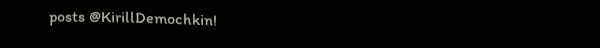posts @KirillDemochkin!